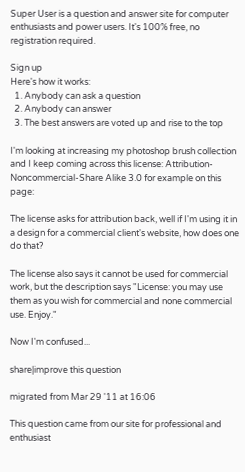Super User is a question and answer site for computer enthusiasts and power users. It's 100% free, no registration required.

Sign up
Here's how it works:
  1. Anybody can ask a question
  2. Anybody can answer
  3. The best answers are voted up and rise to the top

I'm looking at increasing my photoshop brush collection and I keep coming across this license: Attribution-Noncommercial-Share Alike 3.0 for example on this page:

The license asks for attribution back, well if I'm using it in a design for a commercial client's website, how does one do that?

The license also says it cannot be used for commercial work, but the description says "License: you may use them as you wish for commercial and none commercial use. Enjoy."

Now I'm confused...

share|improve this question

migrated from Mar 29 '11 at 16:06

This question came from our site for professional and enthusiast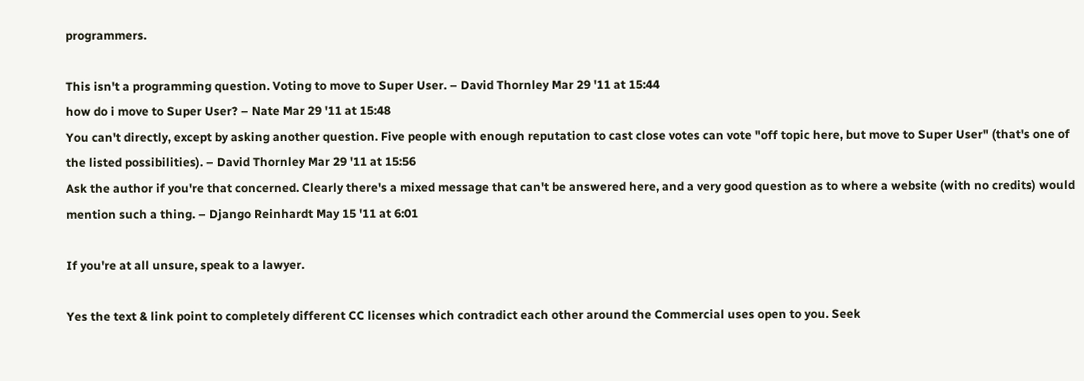programmers.

This isn't a programming question. Voting to move to Super User. – David Thornley Mar 29 '11 at 15:44
how do i move to Super User? – Nate Mar 29 '11 at 15:48
You can't directly, except by asking another question. Five people with enough reputation to cast close votes can vote "off topic here, but move to Super User" (that's one of the listed possibilities). – David Thornley Mar 29 '11 at 15:56
Ask the author if you're that concerned. Clearly there's a mixed message that can't be answered here, and a very good question as to where a website (with no credits) would mention such a thing. – Django Reinhardt May 15 '11 at 6:01

If you're at all unsure, speak to a lawyer.

Yes the text & link point to completely different CC licenses which contradict each other around the Commercial uses open to you. Seek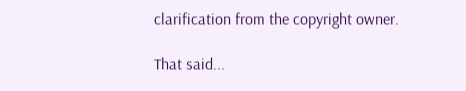clarification from the copyright owner.

That said...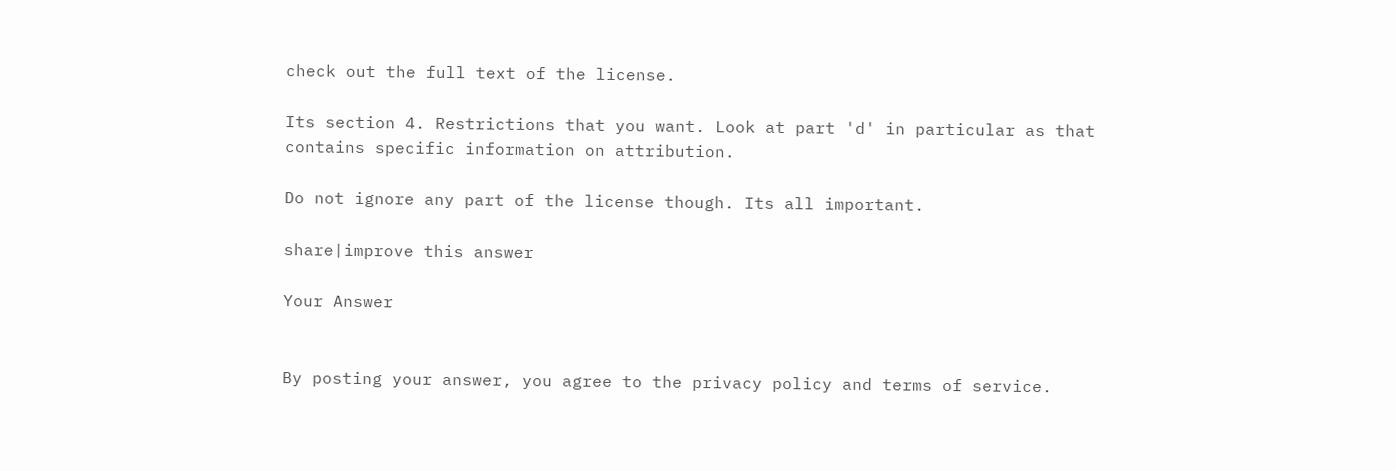check out the full text of the license.

Its section 4. Restrictions that you want. Look at part 'd' in particular as that contains specific information on attribution.

Do not ignore any part of the license though. Its all important.

share|improve this answer

Your Answer


By posting your answer, you agree to the privacy policy and terms of service.